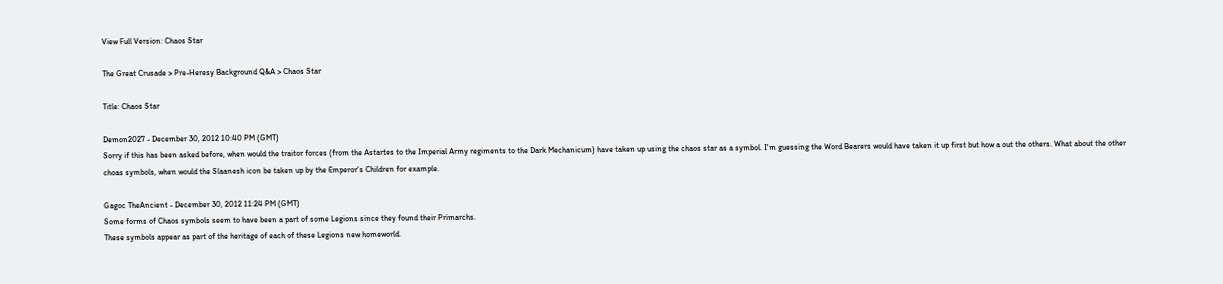View Full Version: Chaos Star

The Great Crusade > Pre-Heresy Background Q&A > Chaos Star

Title: Chaos Star

Demon2027 - December 30, 2012 10:40 PM (GMT)
Sorry if this has been asked before, when would the traitor forces (from the Astartes to the Imperial Army regiments to the Dark Mechanicum) have taken up using the chaos star as a symbol. I'm guessing the Word Bearers would have taken it up first but how a out the others. What about the other choas symbols, when would the Slaanesh icon be taken up by the Emperor's Children for example.

Gagoc TheAncient - December 30, 2012 11:24 PM (GMT)
Some forms of Chaos symbols seem to have been a part of some Legions since they found their Primarchs.
These symbols appear as part of the heritage of each of these Legions new homeworld.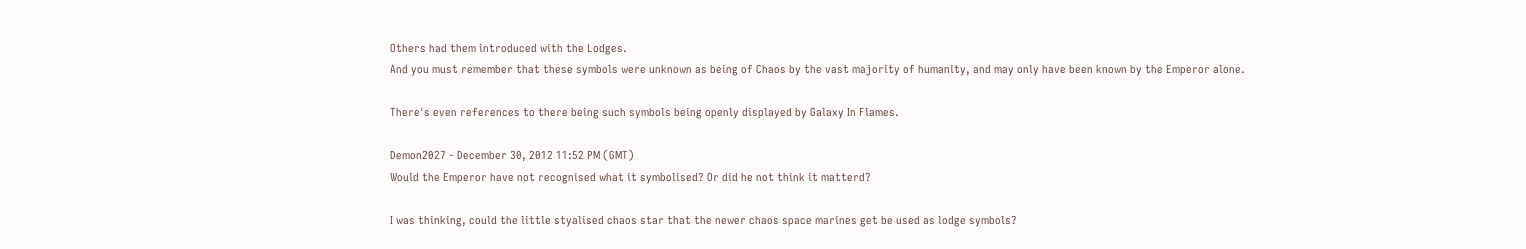Others had them introduced with the Lodges.
And you must remember that these symbols were unknown as being of Chaos by the vast majority of humanity, and may only have been known by the Emperor alone.

There's even references to there being such symbols being openly displayed by Galaxy In Flames.

Demon2027 - December 30, 2012 11:52 PM (GMT)
Would the Emperor have not recognised what it symbolised? Or did he not think it matterd?

I was thinking, could the little styalised chaos star that the newer chaos space marines get be used as lodge symbols?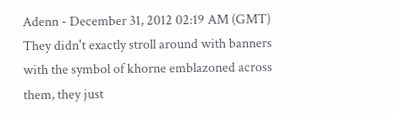Adenn - December 31, 2012 02:19 AM (GMT)
They didn't exactly stroll around with banners with the symbol of khorne emblazoned across them, they just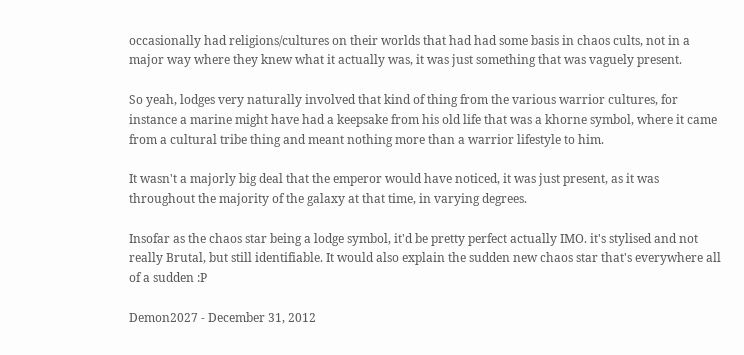occasionally had religions/cultures on their worlds that had had some basis in chaos cults, not in a major way where they knew what it actually was, it was just something that was vaguely present.

So yeah, lodges very naturally involved that kind of thing from the various warrior cultures, for instance a marine might have had a keepsake from his old life that was a khorne symbol, where it came from a cultural tribe thing and meant nothing more than a warrior lifestyle to him.

It wasn't a majorly big deal that the emperor would have noticed, it was just present, as it was throughout the majority of the galaxy at that time, in varying degrees.

Insofar as the chaos star being a lodge symbol, it'd be pretty perfect actually IMO. it's stylised and not really Brutal, but still identifiable. It would also explain the sudden new chaos star that's everywhere all of a sudden :P

Demon2027 - December 31, 2012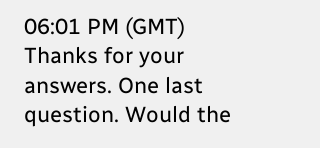06:01 PM (GMT)
Thanks for your answers. One last question. Would the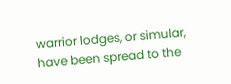warrior lodges, or simular, have been spread to the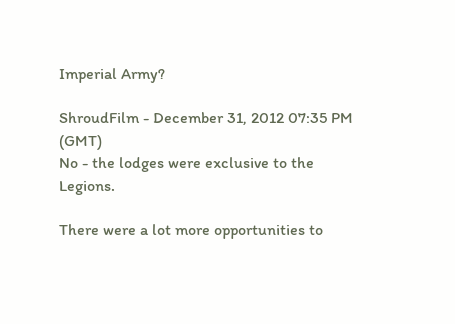Imperial Army?

ShroudFilm - December 31, 2012 07:35 PM (GMT)
No - the lodges were exclusive to the Legions.

There were a lot more opportunities to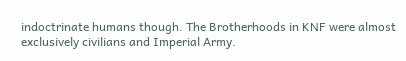indoctrinate humans though. The Brotherhoods in KNF were almost exclusively civilians and Imperial Army.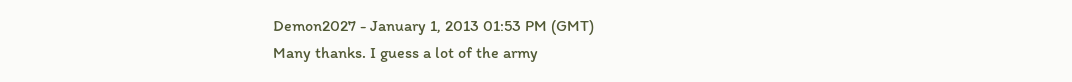Demon2027 - January 1, 2013 01:53 PM (GMT)
Many thanks. I guess a lot of the army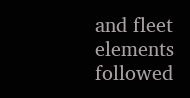and fleet elements followed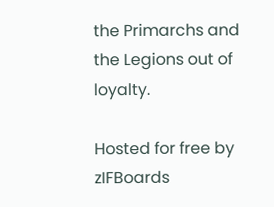the Primarchs and the Legions out of loyalty.

Hosted for free by zIFBoards